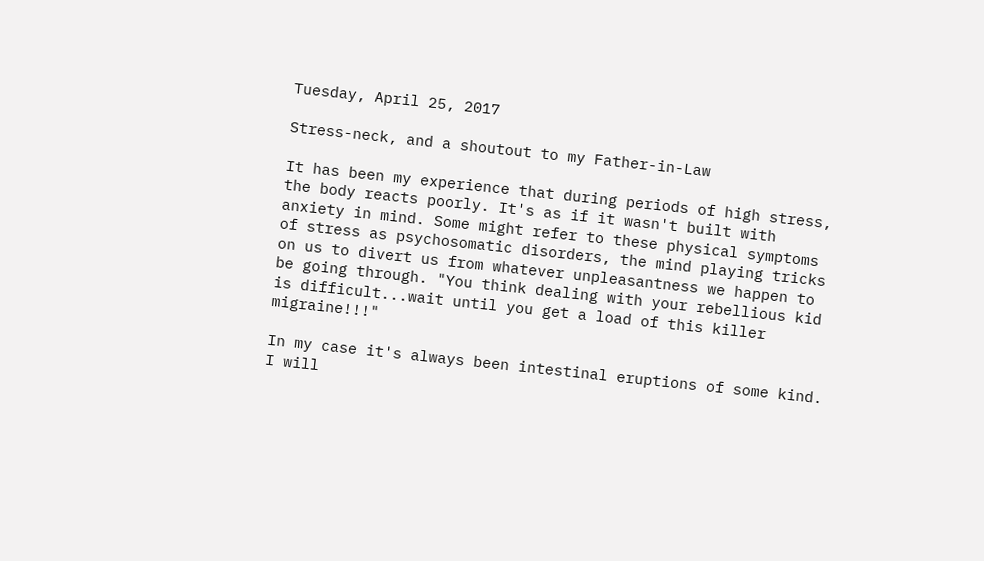Tuesday, April 25, 2017

Stress-neck, and a shoutout to my Father-in-Law

It has been my experience that during periods of high stress, the body reacts poorly. It's as if it wasn't built with anxiety in mind. Some might refer to these physical symptoms of stress as psychosomatic disorders, the mind playing tricks on us to divert us from whatever unpleasantness we happen to be going through. "You think dealing with your rebellious kid is difficult...wait until you get a load of this killer migraine!!!"

In my case it's always been intestinal eruptions of some kind. I will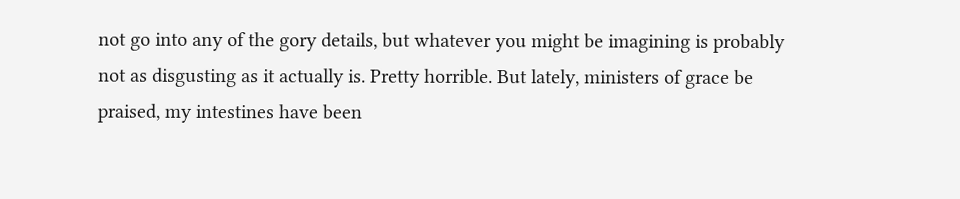not go into any of the gory details, but whatever you might be imagining is probably not as disgusting as it actually is. Pretty horrible. But lately, ministers of grace be praised, my intestines have been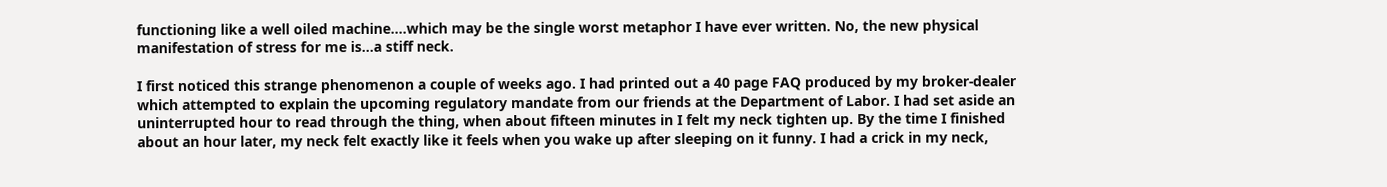functioning like a well oiled machine....which may be the single worst metaphor I have ever written. No, the new physical manifestation of stress for me is...a stiff neck.

I first noticed this strange phenomenon a couple of weeks ago. I had printed out a 40 page FAQ produced by my broker-dealer which attempted to explain the upcoming regulatory mandate from our friends at the Department of Labor. I had set aside an uninterrupted hour to read through the thing, when about fifteen minutes in I felt my neck tighten up. By the time I finished about an hour later, my neck felt exactly like it feels when you wake up after sleeping on it funny. I had a crick in my neck,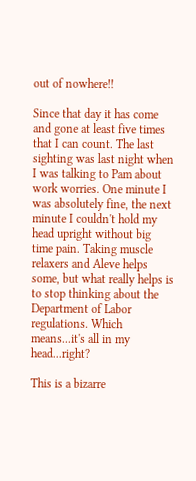out of nowhere!!

Since that day it has come and gone at least five times that I can count. The last sighting was last night when I was talking to Pam about work worries. One minute I was absolutely fine, the next minute I couldn't hold my head upright without big time pain. Taking muscle relaxers and Aleve helps some, but what really helps is to stop thinking about the Department of Labor regulations. Which means...it's all in my head...right?

This is a bizarre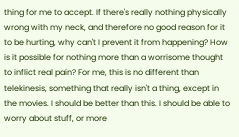thing for me to accept. If there's really nothing physically wrong with my neck, and therefore no good reason for it to be hurting, why can't I prevent it from happening? How is it possible for nothing more than a worrisome thought to inflict real pain? For me, this is no different than telekinesis, something that really isn't a thing, except in the movies. I should be better than this. I should be able to worry about stuff, or more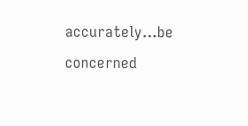accurately...be concerned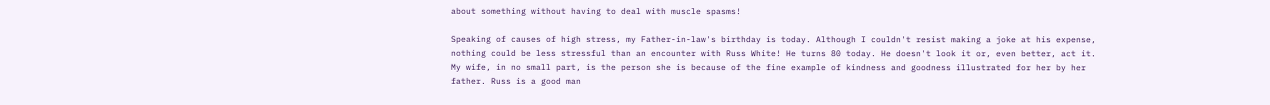about something without having to deal with muscle spasms!

Speaking of causes of high stress, my Father-in-law's birthday is today. Although I couldn't resist making a joke at his expense, nothing could be less stressful than an encounter with Russ White! He turns 80 today. He doesn't look it or, even better, act it. My wife, in no small part, is the person she is because of the fine example of kindness and goodness illustrated for her by her father. Russ is a good man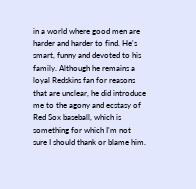in a world where good men are harder and harder to find. He's smart, funny and devoted to his family. Although he remains a loyal Redskins fan for reasons that are unclear, he did introduce me to the agony and ecstasy of Red Sox baseball, which is something for which I'm not sure I should thank or blame him.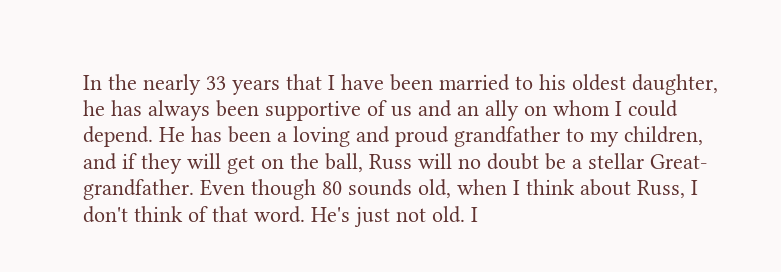In the nearly 33 years that I have been married to his oldest daughter, he has always been supportive of us and an ally on whom I could depend. He has been a loving and proud grandfather to my children, and if they will get on the ball, Russ will no doubt be a stellar Great-grandfather. Even though 80 sounds old, when I think about Russ, I don't think of that word. He's just not old. I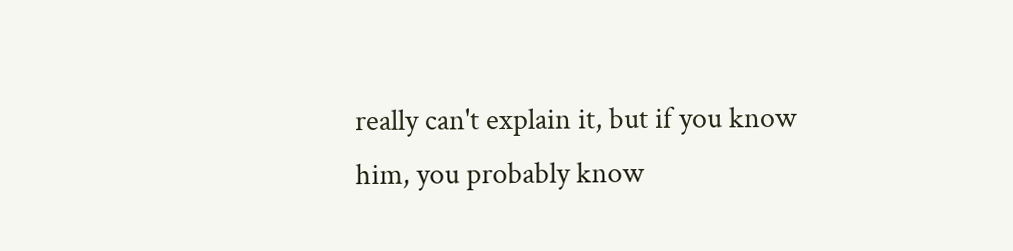really can't explain it, but if you know him, you probably know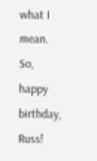what I mean. So, happy birthday, Russ!